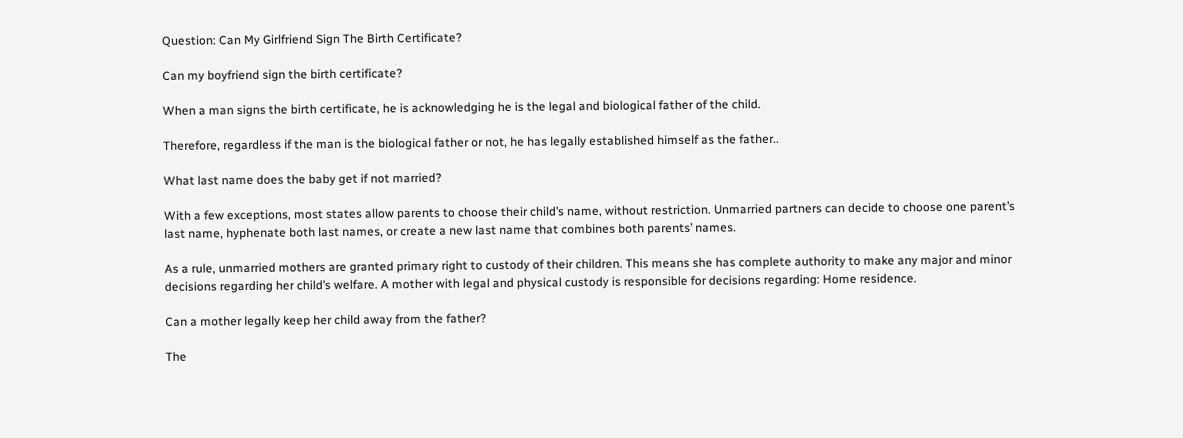Question: Can My Girlfriend Sign The Birth Certificate?

Can my boyfriend sign the birth certificate?

When a man signs the birth certificate, he is acknowledging he is the legal and biological father of the child.

Therefore, regardless if the man is the biological father or not, he has legally established himself as the father..

What last name does the baby get if not married?

With a few exceptions, most states allow parents to choose their child’s name, without restriction. Unmarried partners can decide to choose one parent’s last name, hyphenate both last names, or create a new last name that combines both parents’ names.

As a rule, unmarried mothers are granted primary right to custody of their children. This means she has complete authority to make any major and minor decisions regarding her child’s welfare. A mother with legal and physical custody is responsible for decisions regarding: Home residence.

Can a mother legally keep her child away from the father?

The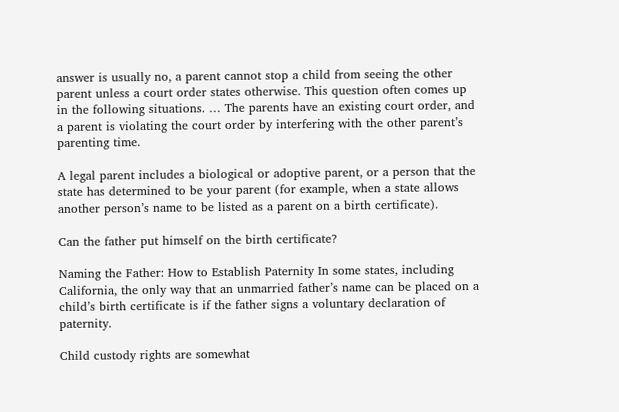answer is usually no, a parent cannot stop a child from seeing the other parent unless a court order states otherwise. This question often comes up in the following situations. … The parents have an existing court order, and a parent is violating the court order by interfering with the other parent’s parenting time.

A legal parent includes a biological or adoptive parent, or a person that the state has determined to be your parent (for example, when a state allows another person’s name to be listed as a parent on a birth certificate).

Can the father put himself on the birth certificate?

Naming the Father: How to Establish Paternity In some states, including California, the only way that an unmarried father’s name can be placed on a child’s birth certificate is if the father signs a voluntary declaration of paternity.

Child custody rights are somewhat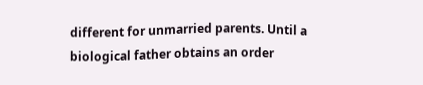different for unmarried parents. Until a biological father obtains an order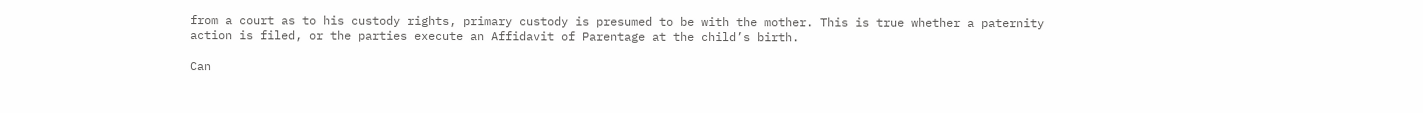from a court as to his custody rights, primary custody is presumed to be with the mother. This is true whether a paternity action is filed, or the parties execute an Affidavit of Parentage at the child’s birth.

Can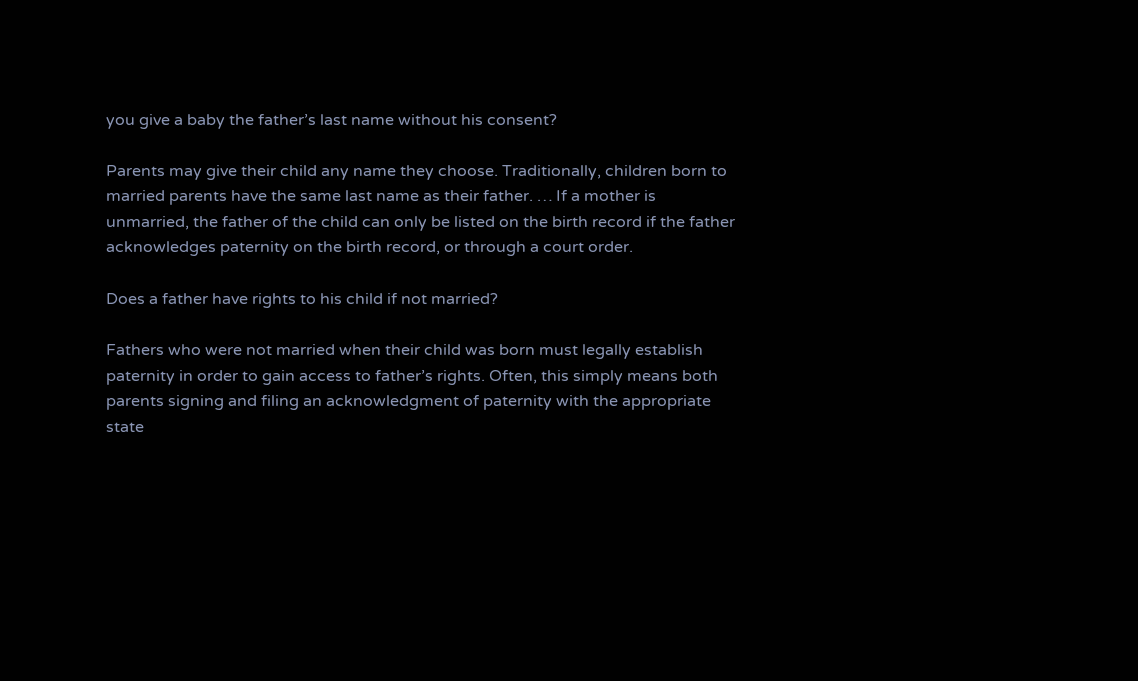you give a baby the father’s last name without his consent?

Parents may give their child any name they choose. Traditionally, children born to married parents have the same last name as their father. … If a mother is unmarried, the father of the child can only be listed on the birth record if the father acknowledges paternity on the birth record, or through a court order.

Does a father have rights to his child if not married?

Fathers who were not married when their child was born must legally establish paternity in order to gain access to father’s rights. Often, this simply means both parents signing and filing an acknowledgment of paternity with the appropriate state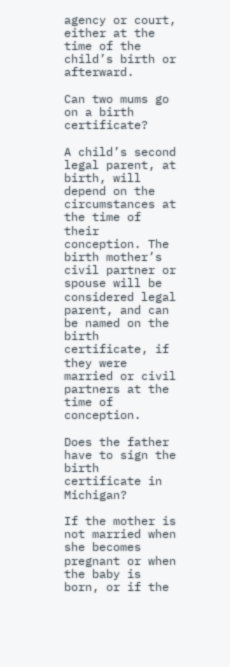agency or court, either at the time of the child’s birth or afterward.

Can two mums go on a birth certificate?

A child’s second legal parent, at birth, will depend on the circumstances at the time of their conception. The birth mother’s civil partner or spouse will be considered legal parent, and can be named on the birth certificate, if they were married or civil partners at the time of conception.

Does the father have to sign the birth certificate in Michigan?

If the mother is not married when she becomes pregnant or when the baby is born, or if the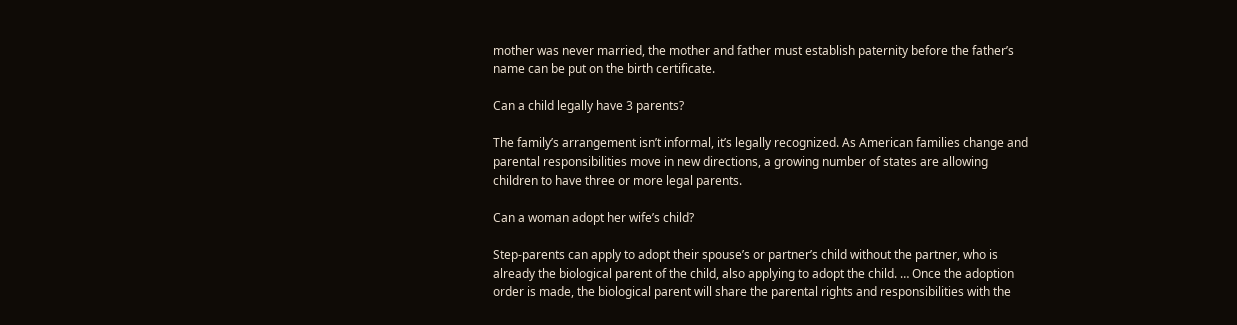mother was never married, the mother and father must establish paternity before the father’s name can be put on the birth certificate.

Can a child legally have 3 parents?

The family’s arrangement isn’t informal, it’s legally recognized. As American families change and parental responsibilities move in new directions, a growing number of states are allowing children to have three or more legal parents.

Can a woman adopt her wife’s child?

Step-parents can apply to adopt their spouse’s or partner’s child without the partner, who is already the biological parent of the child, also applying to adopt the child. … Once the adoption order is made, the biological parent will share the parental rights and responsibilities with the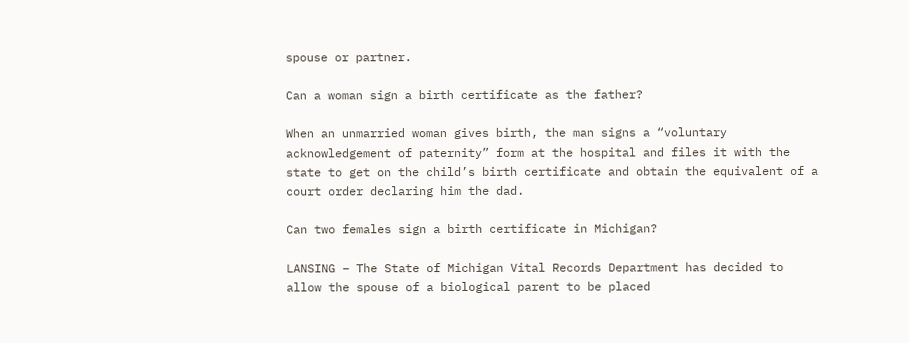spouse or partner.

Can a woman sign a birth certificate as the father?

When an unmarried woman gives birth, the man signs a “voluntary acknowledgement of paternity” form at the hospital and files it with the state to get on the child’s birth certificate and obtain the equivalent of a court order declaring him the dad.

Can two females sign a birth certificate in Michigan?

LANSING – The State of Michigan Vital Records Department has decided to allow the spouse of a biological parent to be placed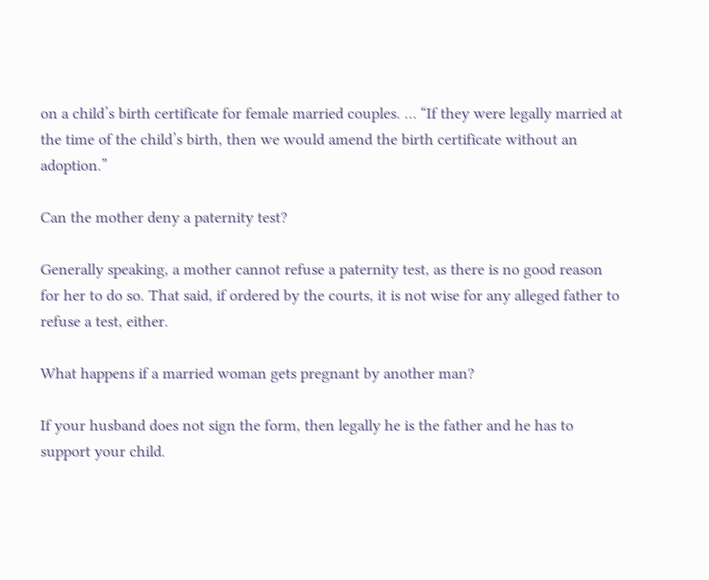on a child’s birth certificate for female married couples. … “If they were legally married at the time of the child’s birth, then we would amend the birth certificate without an adoption.”

Can the mother deny a paternity test?

Generally speaking, a mother cannot refuse a paternity test, as there is no good reason for her to do so. That said, if ordered by the courts, it is not wise for any alleged father to refuse a test, either.

What happens if a married woman gets pregnant by another man?

If your husband does not sign the form, then legally he is the father and he has to support your child.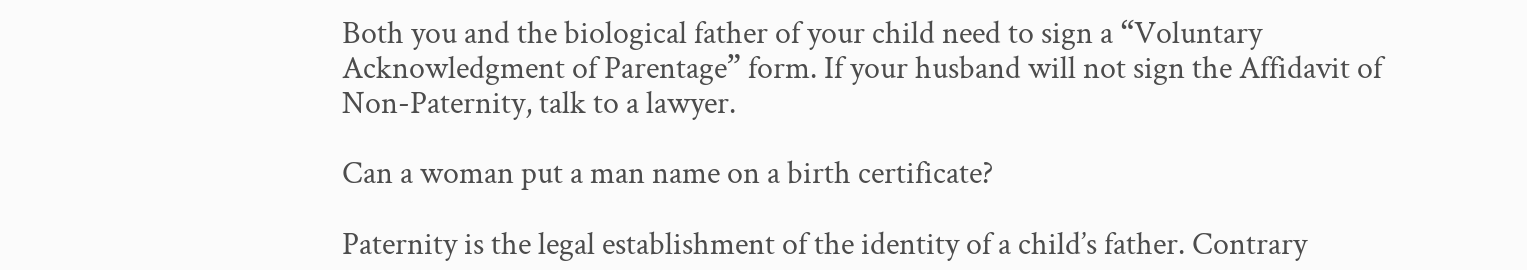Both you and the biological father of your child need to sign a “Voluntary Acknowledgment of Parentage” form. If your husband will not sign the Affidavit of Non-Paternity, talk to a lawyer.

Can a woman put a man name on a birth certificate?

Paternity is the legal establishment of the identity of a child’s father. Contrary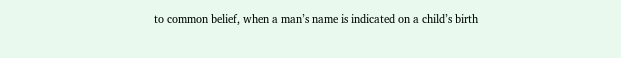to common belief, when a man’s name is indicated on a child’s birth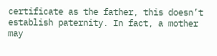certificate as the father, this doesn’t establish paternity. In fact, a mother may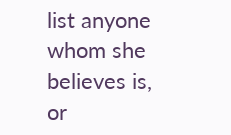list anyone whom she believes is, or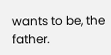wants to be, the father.